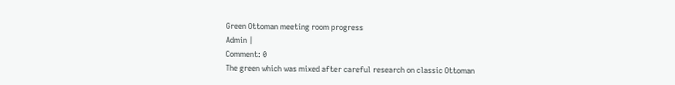Green Ottoman meeting room progress
Admin |
Comment: 0
The green which was mixed after careful research on classic Ottoman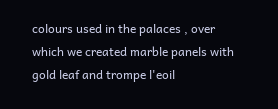colours used in the palaces , over which we created marble panels with gold leaf and trompe l'eoil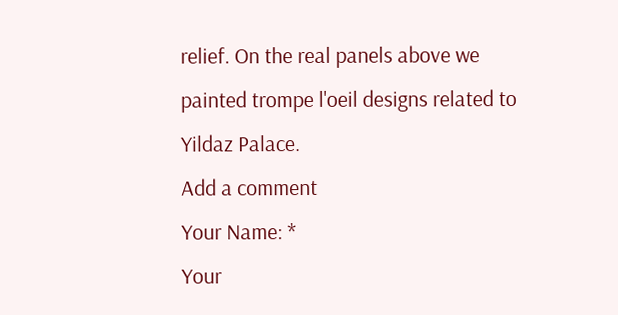relief. On the real panels above we painted trompe l'oeil designs related to Yildaz Palace.
Add a comment
Your Name: *
Your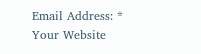Email Address: *
Your Website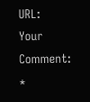URL:
Your Comment: *